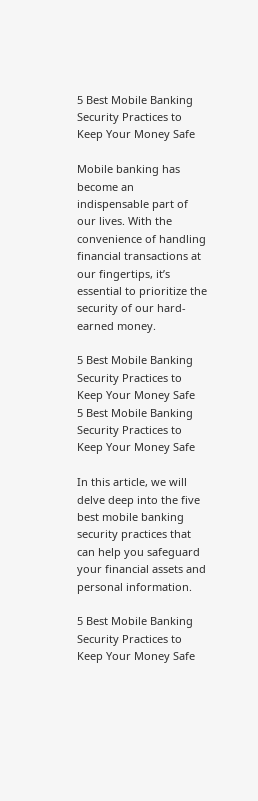5 Best Mobile Banking Security Practices to Keep Your Money Safe

Mobile banking has become an indispensable part of our lives. With the convenience of handling financial transactions at our fingertips, it’s essential to prioritize the security of our hard-earned money.

5 Best Mobile Banking Security Practices to Keep Your Money Safe
5 Best Mobile Banking Security Practices to Keep Your Money Safe

In this article, we will delve deep into the five best mobile banking security practices that can help you safeguard your financial assets and personal information.

5 Best Mobile Banking Security Practices to Keep Your Money Safe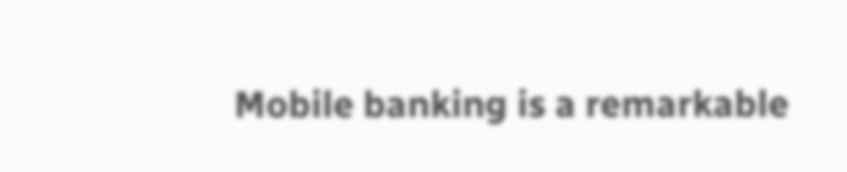Mobile banking is a remarkable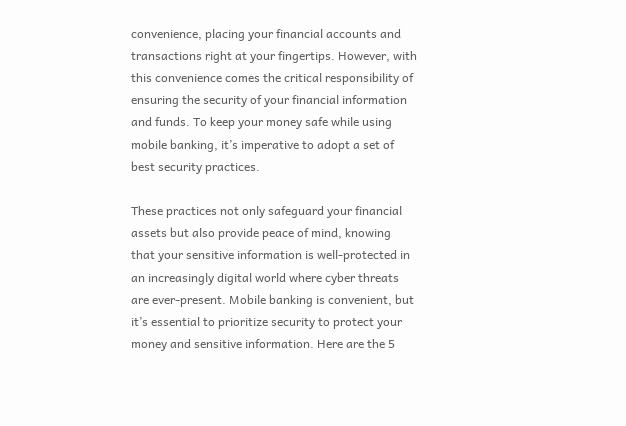convenience, placing your financial accounts and transactions right at your fingertips. However, with this convenience comes the critical responsibility of ensuring the security of your financial information and funds. To keep your money safe while using mobile banking, it’s imperative to adopt a set of best security practices.

These practices not only safeguard your financial assets but also provide peace of mind, knowing that your sensitive information is well-protected in an increasingly digital world where cyber threats are ever-present. Mobile banking is convenient, but it’s essential to prioritize security to protect your money and sensitive information. Here are the 5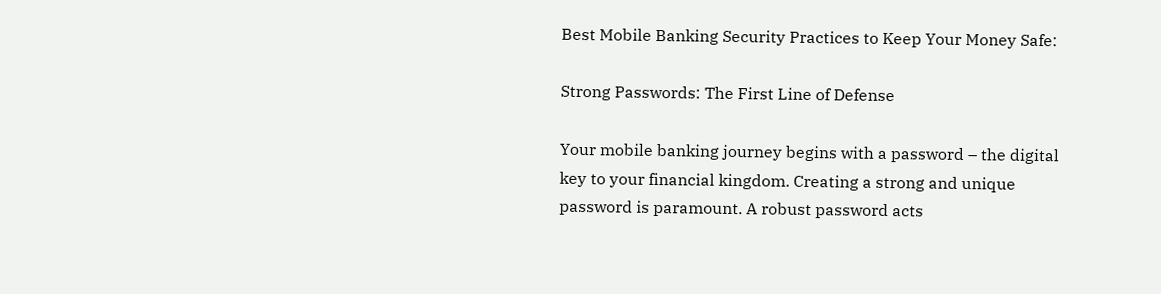Best Mobile Banking Security Practices to Keep Your Money Safe:

Strong Passwords: The First Line of Defense

Your mobile banking journey begins with a password – the digital key to your financial kingdom. Creating a strong and unique password is paramount. A robust password acts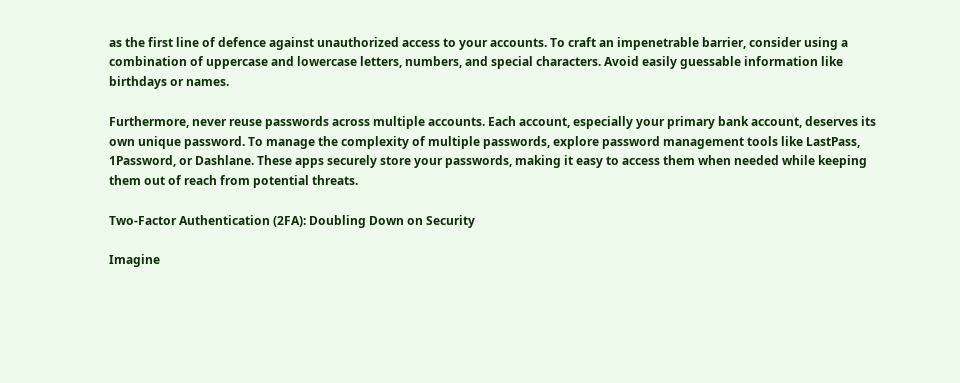as the first line of defence against unauthorized access to your accounts. To craft an impenetrable barrier, consider using a combination of uppercase and lowercase letters, numbers, and special characters. Avoid easily guessable information like birthdays or names.

Furthermore, never reuse passwords across multiple accounts. Each account, especially your primary bank account, deserves its own unique password. To manage the complexity of multiple passwords, explore password management tools like LastPass, 1Password, or Dashlane. These apps securely store your passwords, making it easy to access them when needed while keeping them out of reach from potential threats.

Two-Factor Authentication (2FA): Doubling Down on Security

Imagine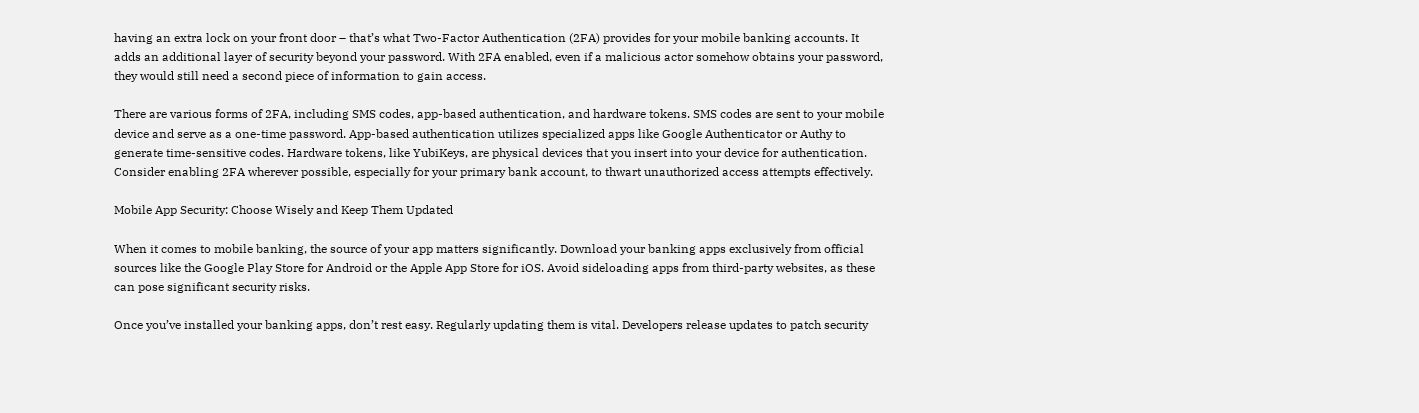having an extra lock on your front door – that’s what Two-Factor Authentication (2FA) provides for your mobile banking accounts. It adds an additional layer of security beyond your password. With 2FA enabled, even if a malicious actor somehow obtains your password, they would still need a second piece of information to gain access.

There are various forms of 2FA, including SMS codes, app-based authentication, and hardware tokens. SMS codes are sent to your mobile device and serve as a one-time password. App-based authentication utilizes specialized apps like Google Authenticator or Authy to generate time-sensitive codes. Hardware tokens, like YubiKeys, are physical devices that you insert into your device for authentication. Consider enabling 2FA wherever possible, especially for your primary bank account, to thwart unauthorized access attempts effectively.

Mobile App Security: Choose Wisely and Keep Them Updated

When it comes to mobile banking, the source of your app matters significantly. Download your banking apps exclusively from official sources like the Google Play Store for Android or the Apple App Store for iOS. Avoid sideloading apps from third-party websites, as these can pose significant security risks.

Once you’ve installed your banking apps, don’t rest easy. Regularly updating them is vital. Developers release updates to patch security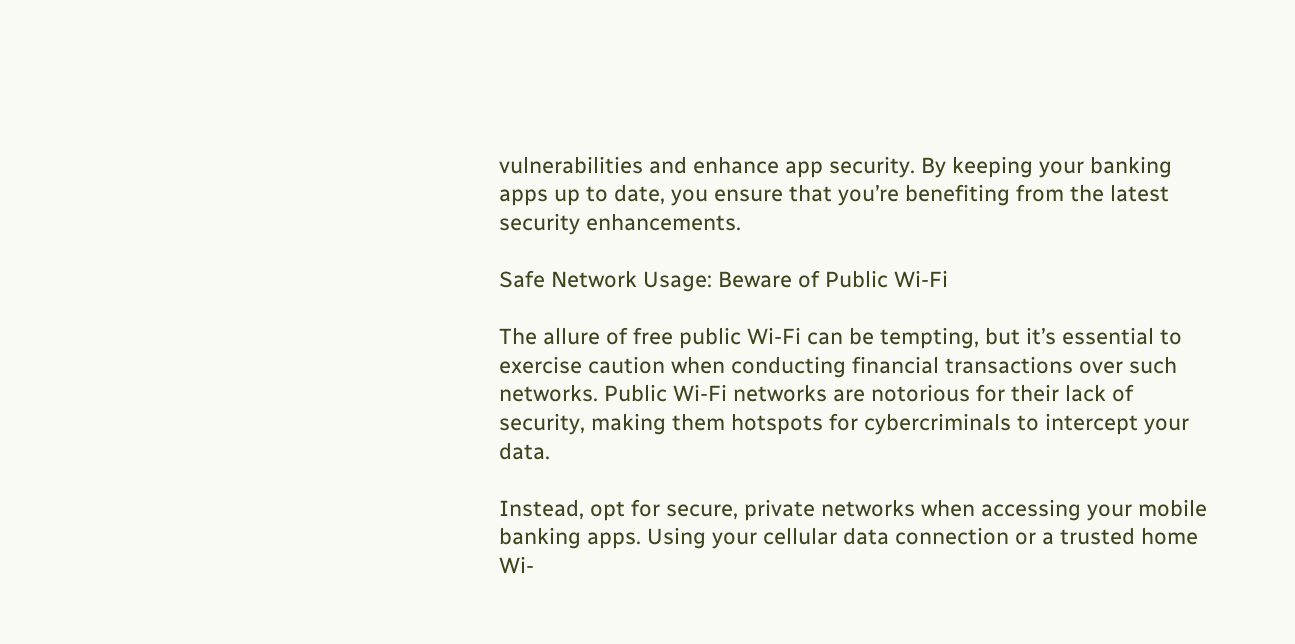vulnerabilities and enhance app security. By keeping your banking apps up to date, you ensure that you’re benefiting from the latest security enhancements.

Safe Network Usage: Beware of Public Wi-Fi

The allure of free public Wi-Fi can be tempting, but it’s essential to exercise caution when conducting financial transactions over such networks. Public Wi-Fi networks are notorious for their lack of security, making them hotspots for cybercriminals to intercept your data.

Instead, opt for secure, private networks when accessing your mobile banking apps. Using your cellular data connection or a trusted home Wi-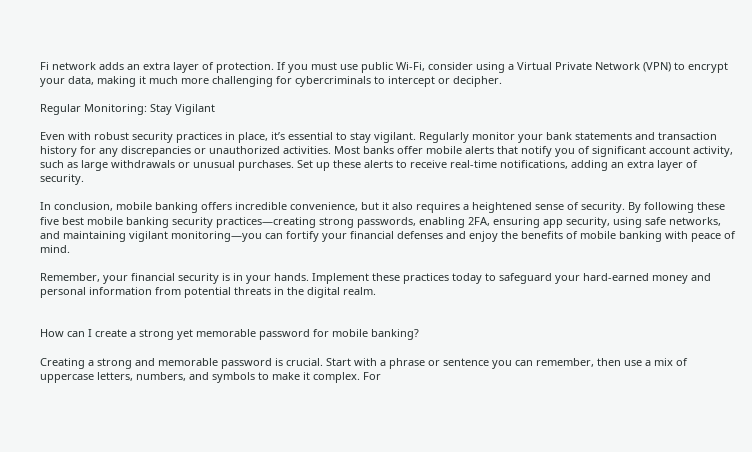Fi network adds an extra layer of protection. If you must use public Wi-Fi, consider using a Virtual Private Network (VPN) to encrypt your data, making it much more challenging for cybercriminals to intercept or decipher.

Regular Monitoring: Stay Vigilant

Even with robust security practices in place, it’s essential to stay vigilant. Regularly monitor your bank statements and transaction history for any discrepancies or unauthorized activities. Most banks offer mobile alerts that notify you of significant account activity, such as large withdrawals or unusual purchases. Set up these alerts to receive real-time notifications, adding an extra layer of security.

In conclusion, mobile banking offers incredible convenience, but it also requires a heightened sense of security. By following these five best mobile banking security practices—creating strong passwords, enabling 2FA, ensuring app security, using safe networks, and maintaining vigilant monitoring—you can fortify your financial defenses and enjoy the benefits of mobile banking with peace of mind.

Remember, your financial security is in your hands. Implement these practices today to safeguard your hard-earned money and personal information from potential threats in the digital realm.


How can I create a strong yet memorable password for mobile banking?

Creating a strong and memorable password is crucial. Start with a phrase or sentence you can remember, then use a mix of uppercase letters, numbers, and symbols to make it complex. For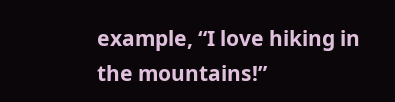example, “I love hiking in the mountains!”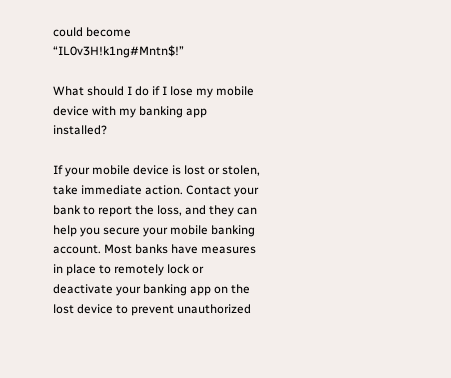could become “IL0v3H!k1ng#Mntn$!”

What should I do if I lose my mobile device with my banking app installed?

If your mobile device is lost or stolen, take immediate action. Contact your bank to report the loss, and they can help you secure your mobile banking account. Most banks have measures in place to remotely lock or deactivate your banking app on the lost device to prevent unauthorized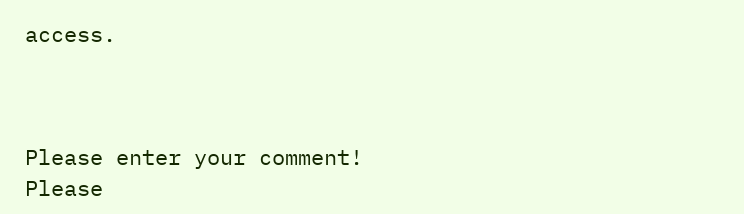access.



Please enter your comment!
Please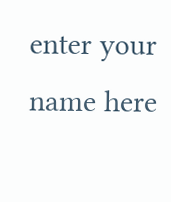enter your name here